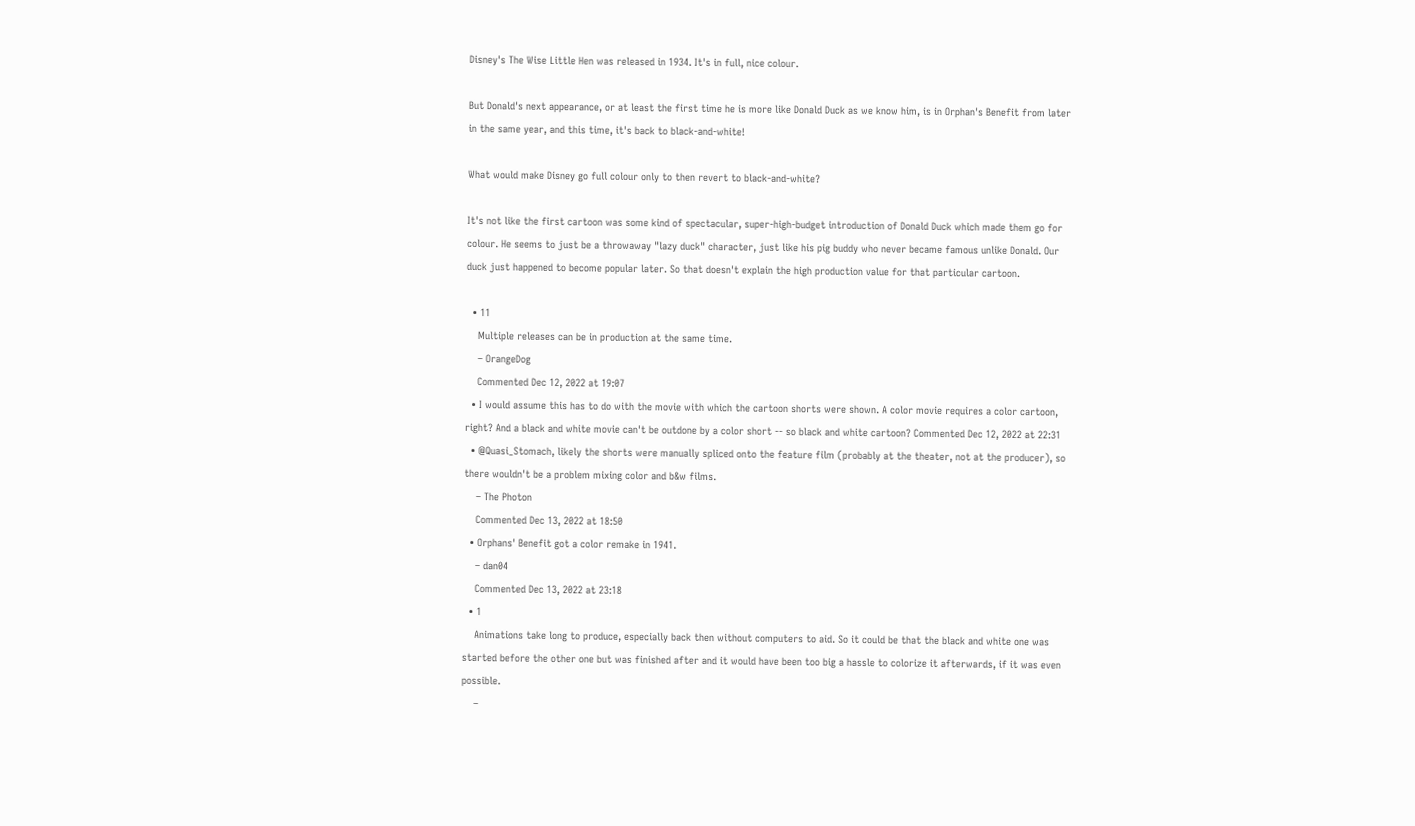Disney's The Wise Little Hen was released in 1934. It's in full, nice colour.

But Donald's next appearance, or at least the first time he is more like Donald Duck as we know him, is in Orphan's Benefit from later in the same year, and this time, it's back to black-and-white!

What would make Disney go full colour only to then revert to black-and-white?

It's not like the first cartoon was some kind of spectacular, super-high-budget introduction of Donald Duck which made them go for colour. He seems to just be a throwaway "lazy duck" character, just like his pig buddy who never became famous unlike Donald. Our duck just happened to become popular later. So that doesn't explain the high production value for that particular cartoon.

  • 11
    Multiple releases can be in production at the same time.
    – OrangeDog
    Commented Dec 12, 2022 at 19:07
  • I would assume this has to do with the movie with which the cartoon shorts were shown. A color movie requires a color cartoon, right? And a black and white movie can't be outdone by a color short -- so black and white cartoon? Commented Dec 12, 2022 at 22:31
  • @Quasi_Stomach, likely the shorts were manually spliced onto the feature film (probably at the theater, not at the producer), so there wouldn't be a problem mixing color and b&w films.
    – The Photon
    Commented Dec 13, 2022 at 18:50
  • Orphans' Benefit got a color remake in 1941.
    – dan04
    Commented Dec 13, 2022 at 23:18
  • 1
    Animations take long to produce, especially back then without computers to aid. So it could be that the black and white one was started before the other one but was finished after and it would have been too big a hassle to colorize it afterwards, if it was even possible.
    –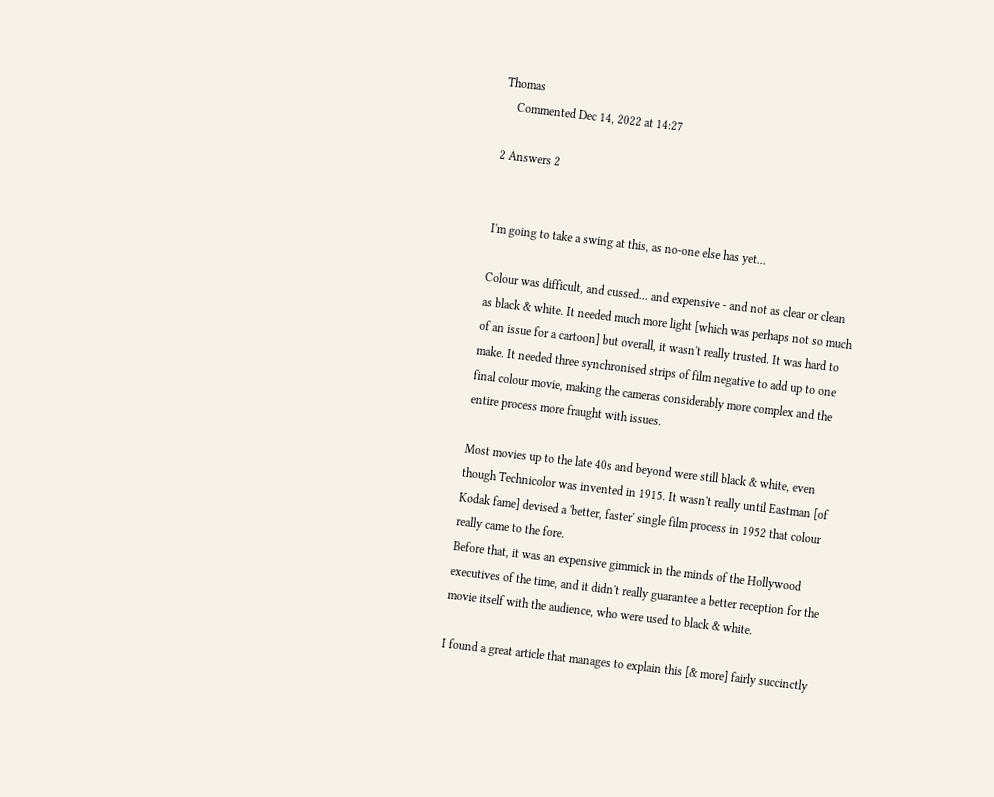Thomas
    Commented Dec 14, 2022 at 14:27

2 Answers 2


I'm going to take a swing at this, as no-one else has yet…

Colour was difficult, and cussed… and expensive - and not as clear or clean as black & white. It needed much more light [which was perhaps not so much of an issue for a cartoon] but overall, it wasn't really trusted. It was hard to make. It needed three synchronised strips of film negative to add up to one final colour movie, making the cameras considerably more complex and the entire process more fraught with issues.

Most movies up to the late 40s and beyond were still black & white, even though Technicolor was invented in 1915. It wasn't really until Eastman [of Kodak fame] devised a 'better, faster' single film process in 1952 that colour really came to the fore.
Before that, it was an expensive gimmick in the minds of the Hollywood executives of the time, and it didn't really guarantee a better reception for the movie itself with the audience, who were used to black & white.

I found a great article that manages to explain this [& more] fairly succinctly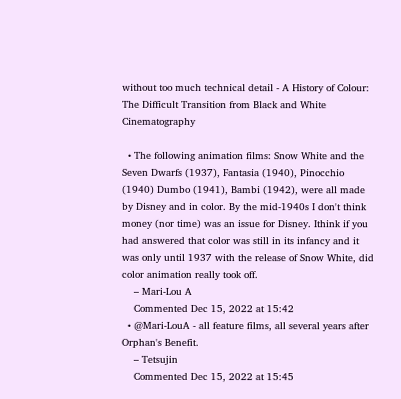without too much technical detail - A History of Colour: The Difficult Transition from Black and White Cinematography

  • The following animation films: Snow White and the Seven Dwarfs (1937), Fantasia (1940), Pinocchio (1940) Dumbo (1941), Bambi (1942), were all made by Disney and in color. By the mid-1940s I don't think money (nor time) was an issue for Disney. Ithink if you had answered that color was still in its infancy and it was only until 1937 with the release of Snow White, did color animation really took off.
    – Mari-Lou A
    Commented Dec 15, 2022 at 15:42
  • @Mari-LouA - all feature films, all several years after Orphan's Benefit.
    – Tetsujin
    Commented Dec 15, 2022 at 15:45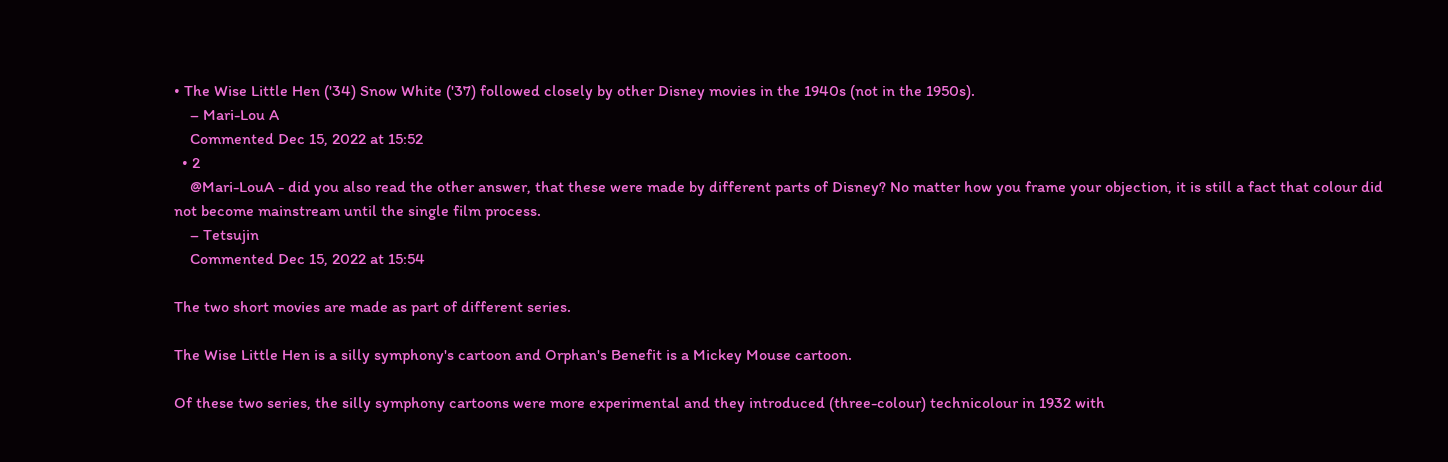• The Wise Little Hen ('34) Snow White ('37) followed closely by other Disney movies in the 1940s (not in the 1950s).
    – Mari-Lou A
    Commented Dec 15, 2022 at 15:52
  • 2
    @Mari-LouA - did you also read the other answer, that these were made by different parts of Disney? No matter how you frame your objection, it is still a fact that colour did not become mainstream until the single film process.
    – Tetsujin
    Commented Dec 15, 2022 at 15:54

The two short movies are made as part of different series.

The Wise Little Hen is a silly symphony's cartoon and Orphan's Benefit is a Mickey Mouse cartoon.

Of these two series, the silly symphony cartoons were more experimental and they introduced (three-colour) technicolour in 1932 with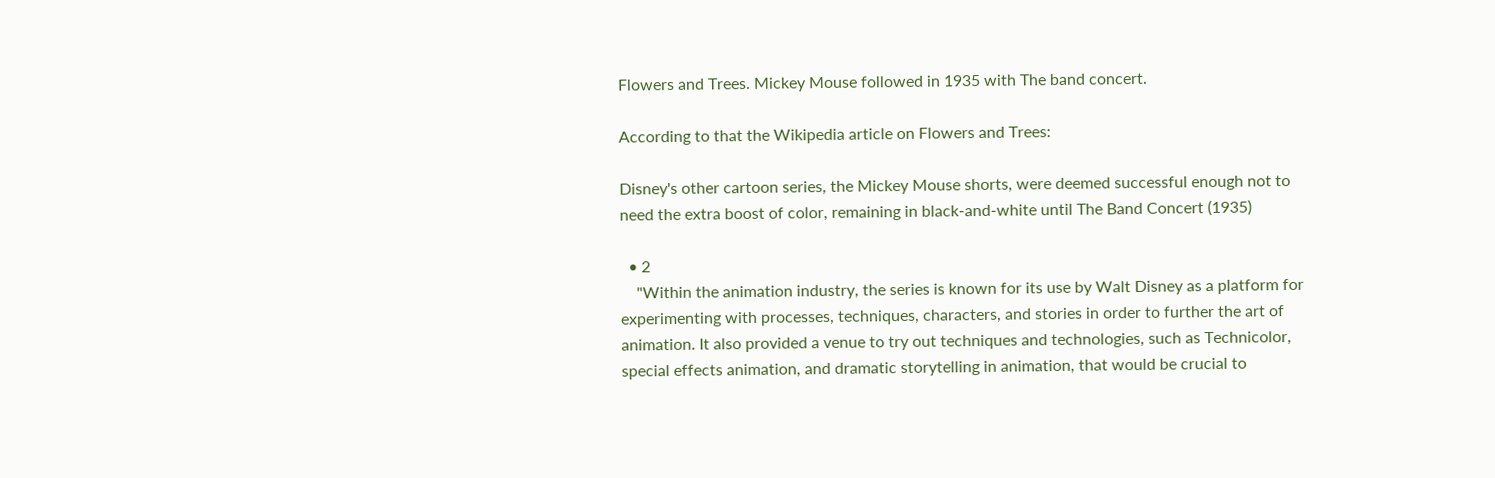Flowers and Trees. Mickey Mouse followed in 1935 with The band concert.

According to that the Wikipedia article on Flowers and Trees:

Disney's other cartoon series, the Mickey Mouse shorts, were deemed successful enough not to need the extra boost of color, remaining in black-and-white until The Band Concert (1935)

  • 2
    "Within the animation industry, the series is known for its use by Walt Disney as a platform for experimenting with processes, techniques, characters, and stories in order to further the art of animation. It also provided a venue to try out techniques and technologies, such as Technicolor, special effects animation, and dramatic storytelling in animation, that would be crucial to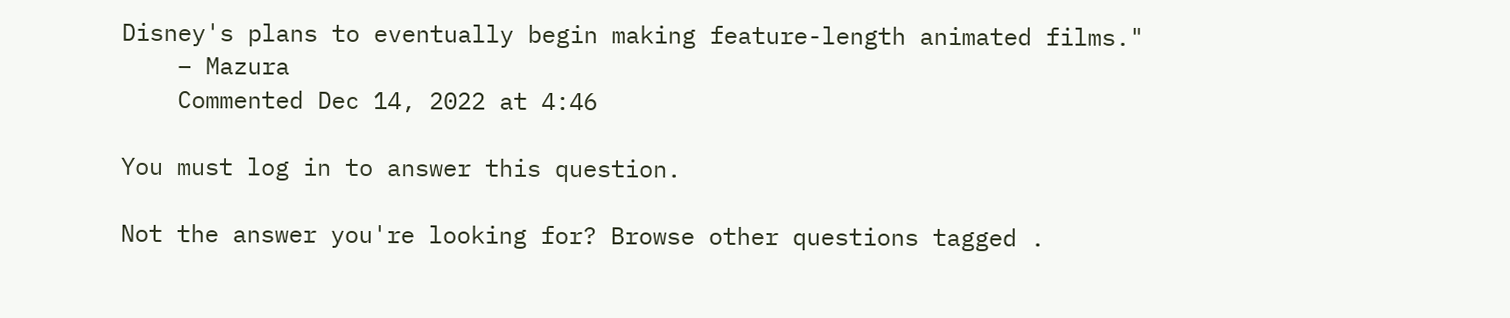Disney's plans to eventually begin making feature-length animated films."
    – Mazura
    Commented Dec 14, 2022 at 4:46

You must log in to answer this question.

Not the answer you're looking for? Browse other questions tagged .